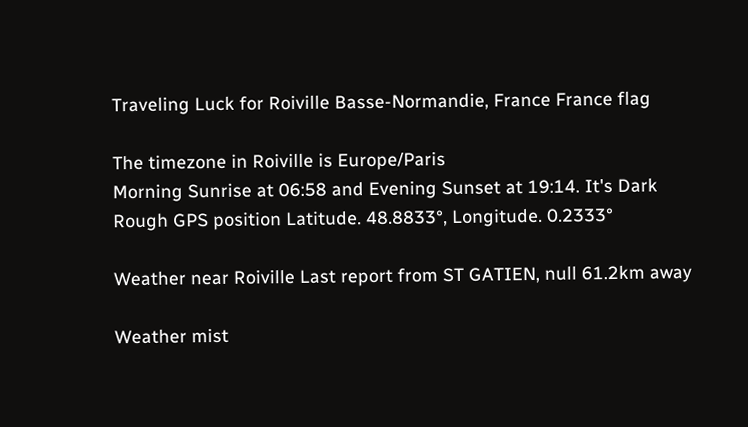Traveling Luck for Roiville Basse-Normandie, France France flag

The timezone in Roiville is Europe/Paris
Morning Sunrise at 06:58 and Evening Sunset at 19:14. It's Dark
Rough GPS position Latitude. 48.8833°, Longitude. 0.2333°

Weather near Roiville Last report from ST GATIEN, null 61.2km away

Weather mist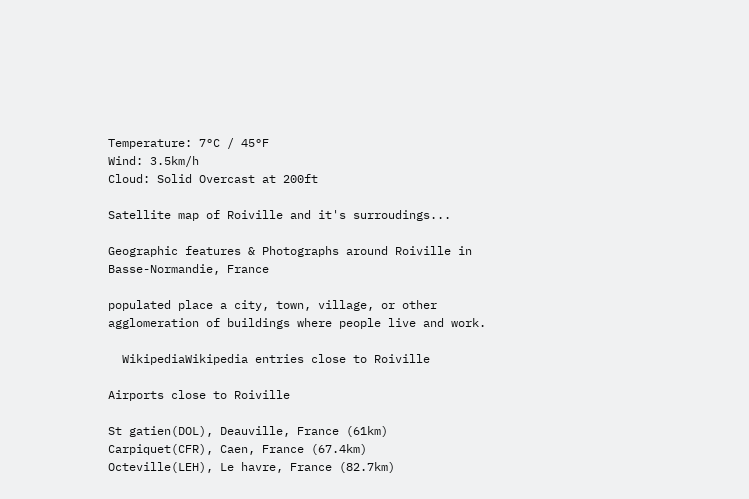Temperature: 7°C / 45°F
Wind: 3.5km/h
Cloud: Solid Overcast at 200ft

Satellite map of Roiville and it's surroudings...

Geographic features & Photographs around Roiville in Basse-Normandie, France

populated place a city, town, village, or other agglomeration of buildings where people live and work.

  WikipediaWikipedia entries close to Roiville

Airports close to Roiville

St gatien(DOL), Deauville, France (61km)
Carpiquet(CFR), Caen, France (67.4km)
Octeville(LEH), Le havre, France (82.7km)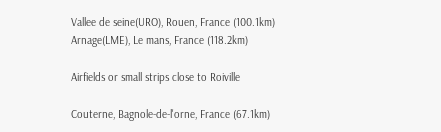Vallee de seine(URO), Rouen, France (100.1km)
Arnage(LME), Le mans, France (118.2km)

Airfields or small strips close to Roiville

Couterne, Bagnole-de-l'orne, France (67.1km)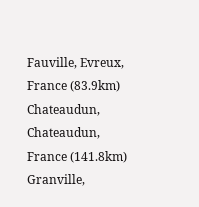Fauville, Evreux, France (83.9km)
Chateaudun, Chateaudun, France (141.8km)
Granville,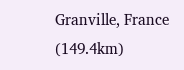Granville, France (149.4km)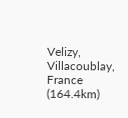Velizy, Villacoublay, France (164.4km)